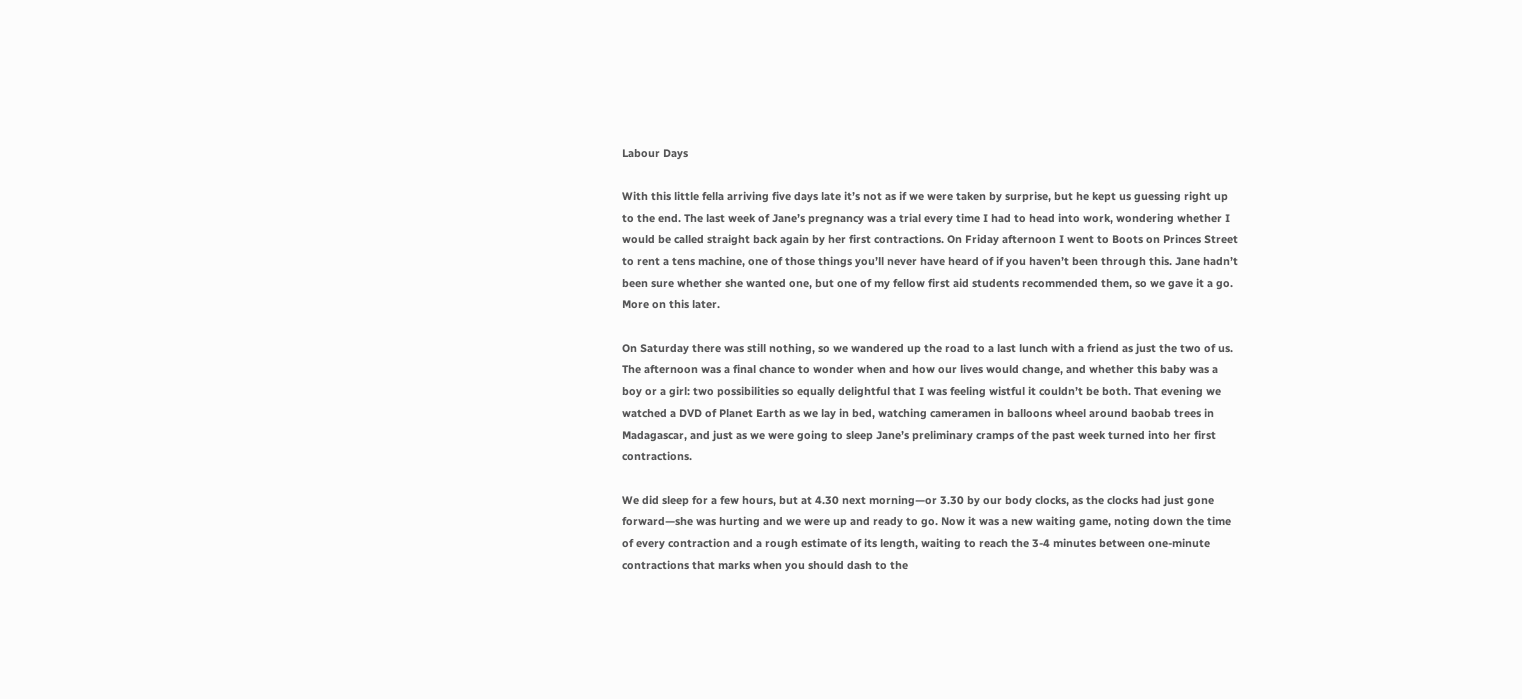Labour Days

With this little fella arriving five days late it’s not as if we were taken by surprise, but he kept us guessing right up to the end. The last week of Jane’s pregnancy was a trial every time I had to head into work, wondering whether I would be called straight back again by her first contractions. On Friday afternoon I went to Boots on Princes Street to rent a tens machine, one of those things you’ll never have heard of if you haven’t been through this. Jane hadn’t been sure whether she wanted one, but one of my fellow first aid students recommended them, so we gave it a go. More on this later.

On Saturday there was still nothing, so we wandered up the road to a last lunch with a friend as just the two of us. The afternoon was a final chance to wonder when and how our lives would change, and whether this baby was a boy or a girl: two possibilities so equally delightful that I was feeling wistful it couldn’t be both. That evening we watched a DVD of Planet Earth as we lay in bed, watching cameramen in balloons wheel around baobab trees in Madagascar, and just as we were going to sleep Jane’s preliminary cramps of the past week turned into her first contractions.

We did sleep for a few hours, but at 4.30 next morning—or 3.30 by our body clocks, as the clocks had just gone forward—she was hurting and we were up and ready to go. Now it was a new waiting game, noting down the time of every contraction and a rough estimate of its length, waiting to reach the 3-4 minutes between one-minute contractions that marks when you should dash to the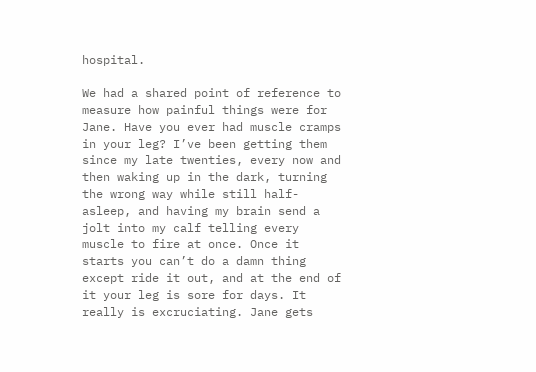hospital.

We had a shared point of reference to measure how painful things were for Jane. Have you ever had muscle cramps in your leg? I’ve been getting them since my late twenties, every now and then waking up in the dark, turning the wrong way while still half-asleep, and having my brain send a jolt into my calf telling every muscle to fire at once. Once it starts you can’t do a damn thing except ride it out, and at the end of it your leg is sore for days. It really is excruciating. Jane gets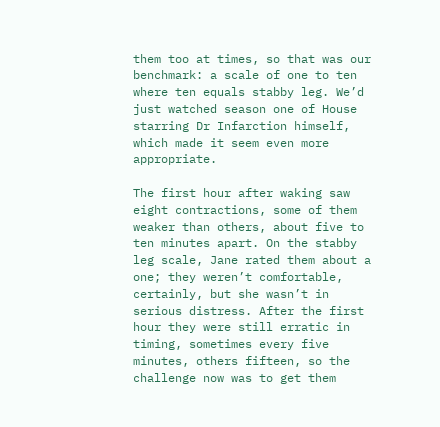them too at times, so that was our benchmark: a scale of one to ten where ten equals stabby leg. We’d just watched season one of House starring Dr Infarction himself, which made it seem even more appropriate.

The first hour after waking saw eight contractions, some of them weaker than others, about five to ten minutes apart. On the stabby leg scale, Jane rated them about a one; they weren’t comfortable, certainly, but she wasn’t in serious distress. After the first hour they were still erratic in timing, sometimes every five minutes, others fifteen, so the challenge now was to get them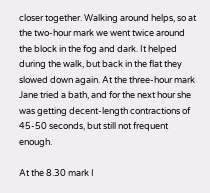closer together. Walking around helps, so at the two-hour mark we went twice around the block in the fog and dark. It helped during the walk, but back in the flat they slowed down again. At the three-hour mark Jane tried a bath, and for the next hour she was getting decent-length contractions of 45-50 seconds, but still not frequent enough.

At the 8.30 mark I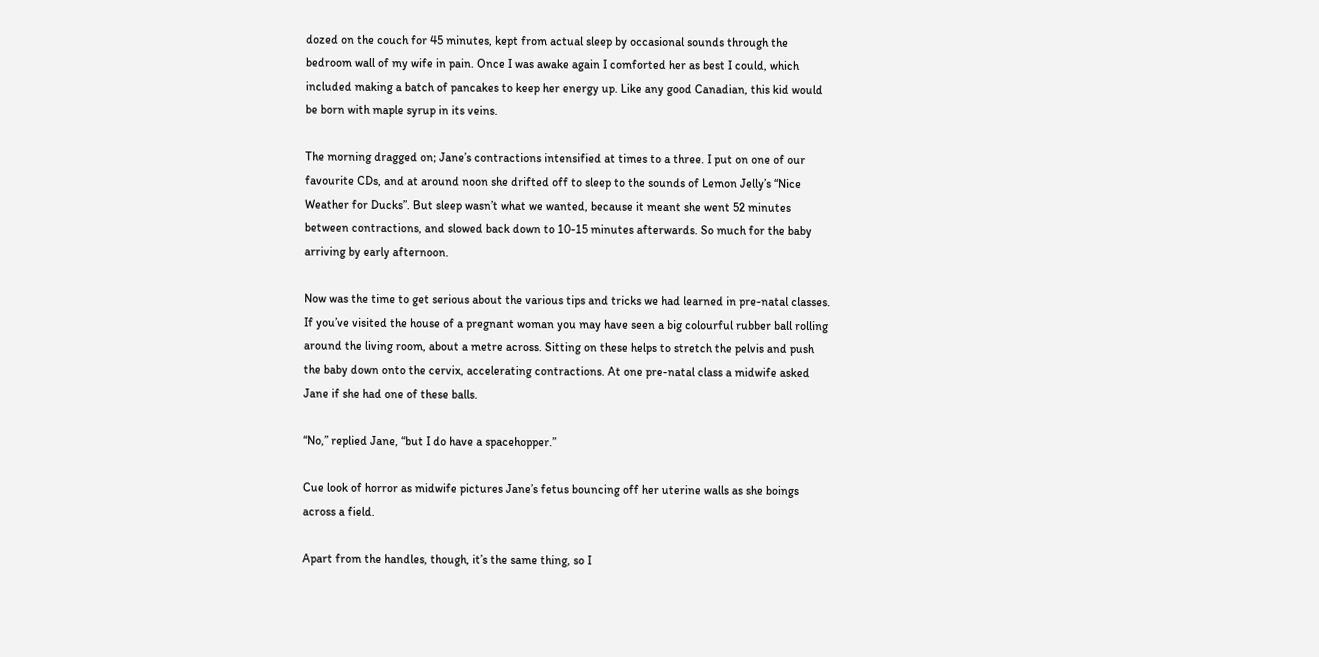dozed on the couch for 45 minutes, kept from actual sleep by occasional sounds through the bedroom wall of my wife in pain. Once I was awake again I comforted her as best I could, which included making a batch of pancakes to keep her energy up. Like any good Canadian, this kid would be born with maple syrup in its veins.

The morning dragged on; Jane’s contractions intensified at times to a three. I put on one of our favourite CDs, and at around noon she drifted off to sleep to the sounds of Lemon Jelly’s “Nice Weather for Ducks”. But sleep wasn’t what we wanted, because it meant she went 52 minutes between contractions, and slowed back down to 10-15 minutes afterwards. So much for the baby arriving by early afternoon.

Now was the time to get serious about the various tips and tricks we had learned in pre-natal classes. If you’ve visited the house of a pregnant woman you may have seen a big colourful rubber ball rolling around the living room, about a metre across. Sitting on these helps to stretch the pelvis and push the baby down onto the cervix, accelerating contractions. At one pre-natal class a midwife asked Jane if she had one of these balls.

“No,” replied Jane, “but I do have a spacehopper.”

Cue look of horror as midwife pictures Jane’s fetus bouncing off her uterine walls as she boings across a field.

Apart from the handles, though, it’s the same thing, so I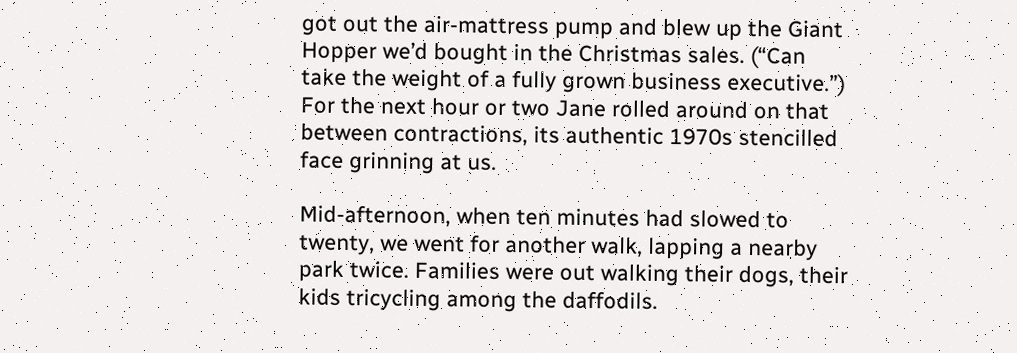got out the air-mattress pump and blew up the Giant Hopper we’d bought in the Christmas sales. (“Can take the weight of a fully grown business executive.”) For the next hour or two Jane rolled around on that between contractions, its authentic 1970s stencilled face grinning at us.

Mid-afternoon, when ten minutes had slowed to twenty, we went for another walk, lapping a nearby park twice. Families were out walking their dogs, their kids tricycling among the daffodils.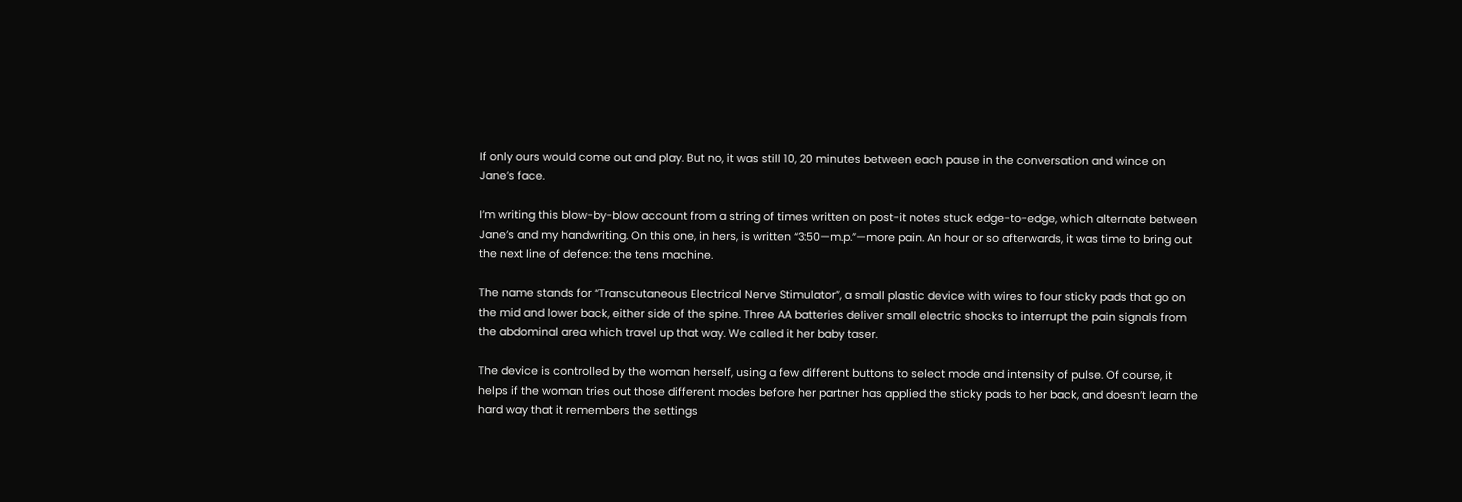If only ours would come out and play. But no, it was still 10, 20 minutes between each pause in the conversation and wince on Jane’s face.

I’m writing this blow-by-blow account from a string of times written on post-it notes stuck edge-to-edge, which alternate between Jane’s and my handwriting. On this one, in hers, is written “3:50—m.p.”—more pain. An hour or so afterwards, it was time to bring out the next line of defence: the tens machine.

The name stands for “Transcutaneous Electrical Nerve Stimulator”, a small plastic device with wires to four sticky pads that go on the mid and lower back, either side of the spine. Three AA batteries deliver small electric shocks to interrupt the pain signals from the abdominal area which travel up that way. We called it her baby taser.

The device is controlled by the woman herself, using a few different buttons to select mode and intensity of pulse. Of course, it helps if the woman tries out those different modes before her partner has applied the sticky pads to her back, and doesn’t learn the hard way that it remembers the settings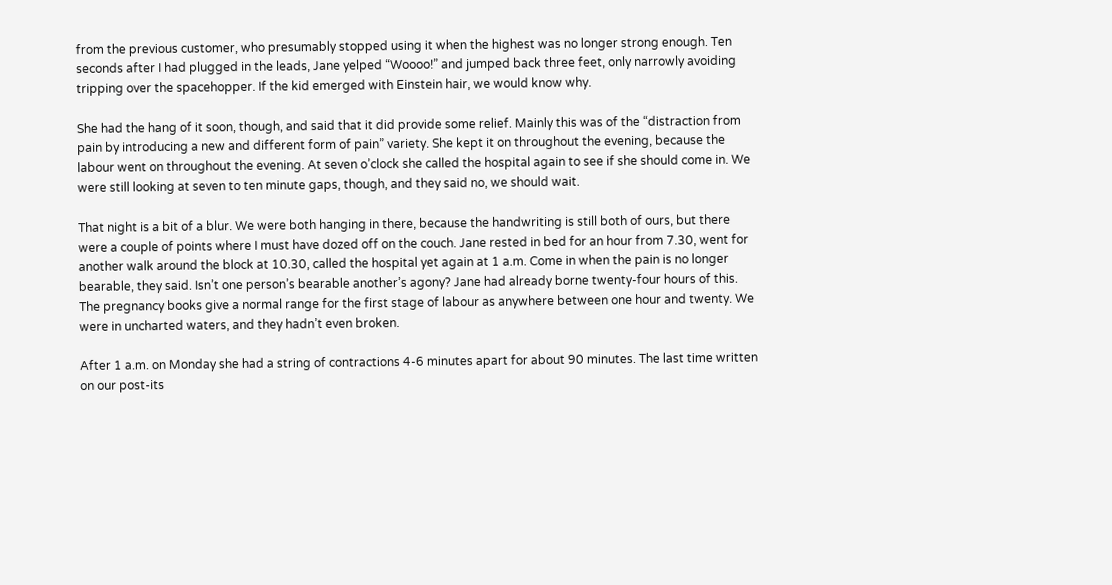from the previous customer, who presumably stopped using it when the highest was no longer strong enough. Ten seconds after I had plugged in the leads, Jane yelped “Woooo!” and jumped back three feet, only narrowly avoiding tripping over the spacehopper. If the kid emerged with Einstein hair, we would know why.

She had the hang of it soon, though, and said that it did provide some relief. Mainly this was of the “distraction from pain by introducing a new and different form of pain” variety. She kept it on throughout the evening, because the labour went on throughout the evening. At seven o’clock she called the hospital again to see if she should come in. We were still looking at seven to ten minute gaps, though, and they said no, we should wait.

That night is a bit of a blur. We were both hanging in there, because the handwriting is still both of ours, but there were a couple of points where I must have dozed off on the couch. Jane rested in bed for an hour from 7.30, went for another walk around the block at 10.30, called the hospital yet again at 1 a.m. Come in when the pain is no longer bearable, they said. Isn’t one person’s bearable another’s agony? Jane had already borne twenty-four hours of this. The pregnancy books give a normal range for the first stage of labour as anywhere between one hour and twenty. We were in uncharted waters, and they hadn’t even broken.

After 1 a.m. on Monday she had a string of contractions 4-6 minutes apart for about 90 minutes. The last time written on our post-its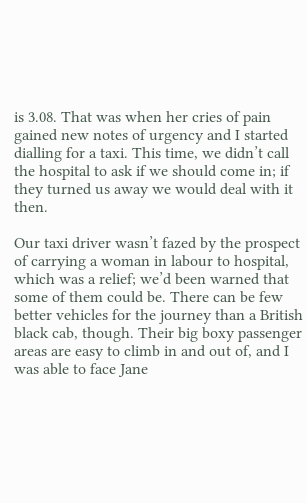is 3.08. That was when her cries of pain gained new notes of urgency and I started dialling for a taxi. This time, we didn’t call the hospital to ask if we should come in; if they turned us away we would deal with it then.

Our taxi driver wasn’t fazed by the prospect of carrying a woman in labour to hospital, which was a relief; we’d been warned that some of them could be. There can be few better vehicles for the journey than a British black cab, though. Their big boxy passenger areas are easy to climb in and out of, and I was able to face Jane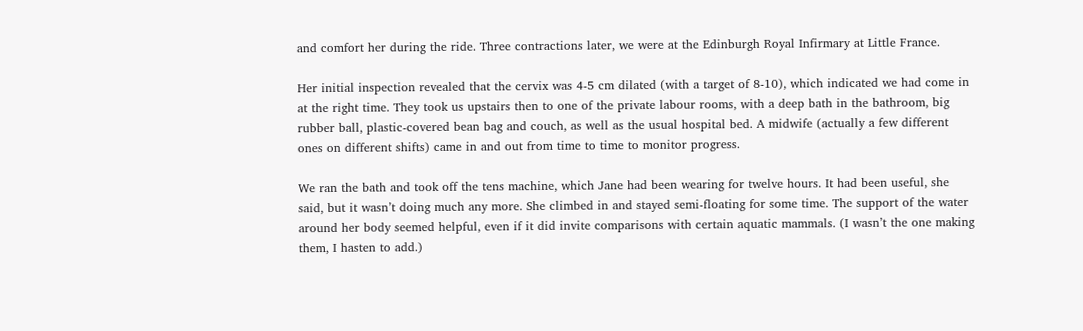and comfort her during the ride. Three contractions later, we were at the Edinburgh Royal Infirmary at Little France.

Her initial inspection revealed that the cervix was 4-5 cm dilated (with a target of 8-10), which indicated we had come in at the right time. They took us upstairs then to one of the private labour rooms, with a deep bath in the bathroom, big rubber ball, plastic-covered bean bag and couch, as well as the usual hospital bed. A midwife (actually a few different ones on different shifts) came in and out from time to time to monitor progress.

We ran the bath and took off the tens machine, which Jane had been wearing for twelve hours. It had been useful, she said, but it wasn’t doing much any more. She climbed in and stayed semi-floating for some time. The support of the water around her body seemed helpful, even if it did invite comparisons with certain aquatic mammals. (I wasn’t the one making them, I hasten to add.)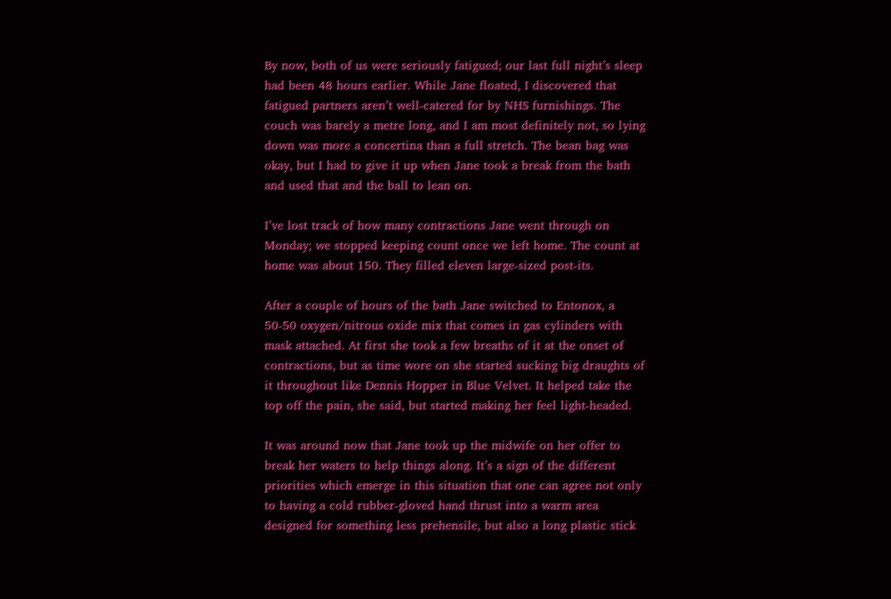By now, both of us were seriously fatigued; our last full night’s sleep had been 48 hours earlier. While Jane floated, I discovered that fatigued partners aren’t well-catered for by NHS furnishings. The couch was barely a metre long, and I am most definitely not, so lying down was more a concertina than a full stretch. The bean bag was okay, but I had to give it up when Jane took a break from the bath and used that and the ball to lean on.

I’ve lost track of how many contractions Jane went through on Monday; we stopped keeping count once we left home. The count at home was about 150. They filled eleven large-sized post-its.

After a couple of hours of the bath Jane switched to Entonox, a 50-50 oxygen/nitrous oxide mix that comes in gas cylinders with mask attached. At first she took a few breaths of it at the onset of contractions, but as time wore on she started sucking big draughts of it throughout like Dennis Hopper in Blue Velvet. It helped take the top off the pain, she said, but started making her feel light-headed.

It was around now that Jane took up the midwife on her offer to break her waters to help things along. It’s a sign of the different priorities which emerge in this situation that one can agree not only to having a cold rubber-gloved hand thrust into a warm area designed for something less prehensile, but also a long plastic stick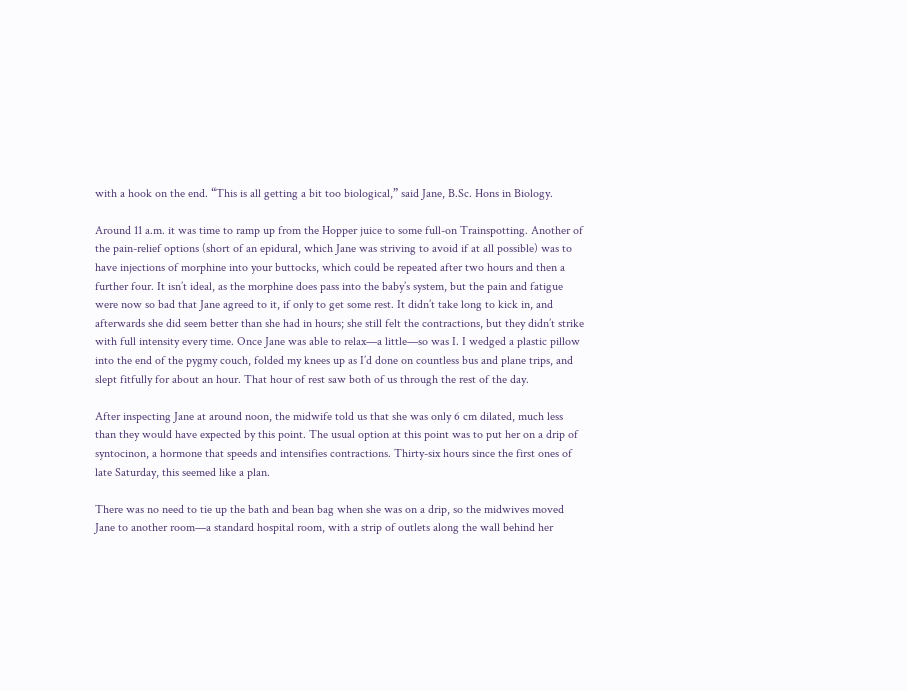with a hook on the end. “This is all getting a bit too biological,” said Jane, B.Sc. Hons in Biology.

Around 11 a.m. it was time to ramp up from the Hopper juice to some full-on Trainspotting. Another of the pain-relief options (short of an epidural, which Jane was striving to avoid if at all possible) was to have injections of morphine into your buttocks, which could be repeated after two hours and then a further four. It isn’t ideal, as the morphine does pass into the baby’s system, but the pain and fatigue were now so bad that Jane agreed to it, if only to get some rest. It didn’t take long to kick in, and afterwards she did seem better than she had in hours; she still felt the contractions, but they didn’t strike with full intensity every time. Once Jane was able to relax—a little—so was I. I wedged a plastic pillow into the end of the pygmy couch, folded my knees up as I’d done on countless bus and plane trips, and slept fitfully for about an hour. That hour of rest saw both of us through the rest of the day.

After inspecting Jane at around noon, the midwife told us that she was only 6 cm dilated, much less than they would have expected by this point. The usual option at this point was to put her on a drip of syntocinon, a hormone that speeds and intensifies contractions. Thirty-six hours since the first ones of late Saturday, this seemed like a plan.

There was no need to tie up the bath and bean bag when she was on a drip, so the midwives moved Jane to another room—a standard hospital room, with a strip of outlets along the wall behind her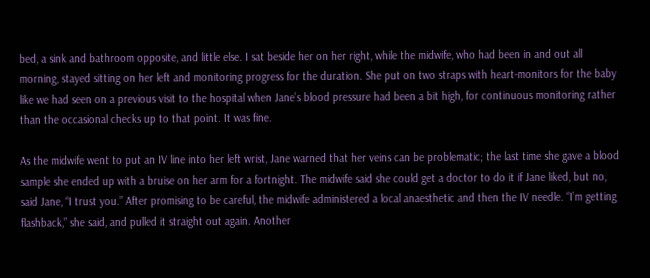bed, a sink and bathroom opposite, and little else. I sat beside her on her right, while the midwife, who had been in and out all morning, stayed sitting on her left and monitoring progress for the duration. She put on two straps with heart-monitors for the baby like we had seen on a previous visit to the hospital when Jane’s blood pressure had been a bit high, for continuous monitoring rather than the occasional checks up to that point. It was fine.

As the midwife went to put an IV line into her left wrist, Jane warned that her veins can be problematic; the last time she gave a blood sample she ended up with a bruise on her arm for a fortnight. The midwife said she could get a doctor to do it if Jane liked, but no, said Jane, “I trust you.” After promising to be careful, the midwife administered a local anaesthetic and then the IV needle. “I’m getting flashback,” she said, and pulled it straight out again. Another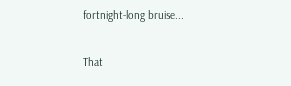fortnight-long bruise...

That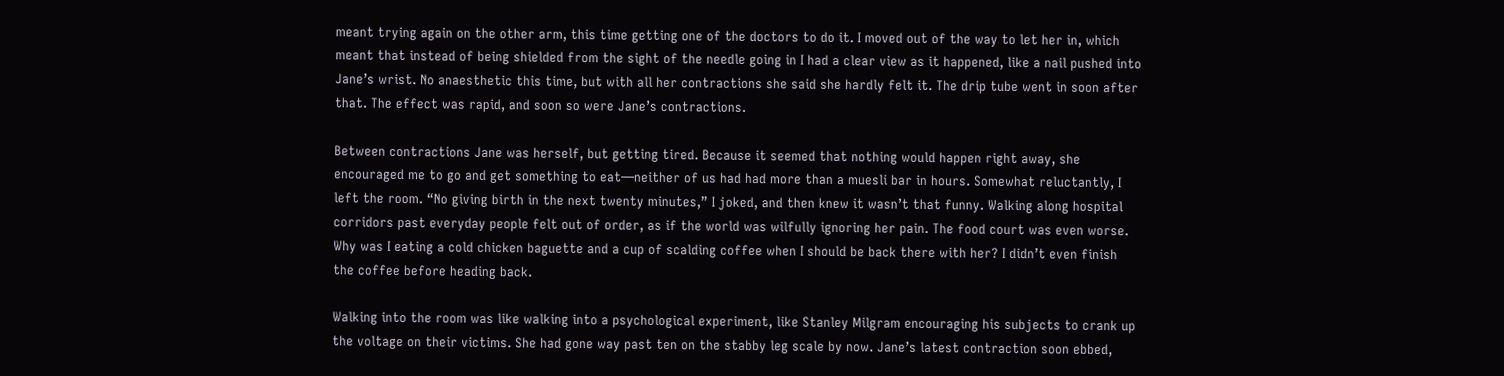meant trying again on the other arm, this time getting one of the doctors to do it. I moved out of the way to let her in, which meant that instead of being shielded from the sight of the needle going in I had a clear view as it happened, like a nail pushed into Jane’s wrist. No anaesthetic this time, but with all her contractions she said she hardly felt it. The drip tube went in soon after that. The effect was rapid, and soon so were Jane’s contractions.

Between contractions Jane was herself, but getting tired. Because it seemed that nothing would happen right away, she encouraged me to go and get something to eat—neither of us had had more than a muesli bar in hours. Somewhat reluctantly, I left the room. “No giving birth in the next twenty minutes,” I joked, and then knew it wasn’t that funny. Walking along hospital corridors past everyday people felt out of order, as if the world was wilfully ignoring her pain. The food court was even worse. Why was I eating a cold chicken baguette and a cup of scalding coffee when I should be back there with her? I didn’t even finish the coffee before heading back.

Walking into the room was like walking into a psychological experiment, like Stanley Milgram encouraging his subjects to crank up the voltage on their victims. She had gone way past ten on the stabby leg scale by now. Jane’s latest contraction soon ebbed,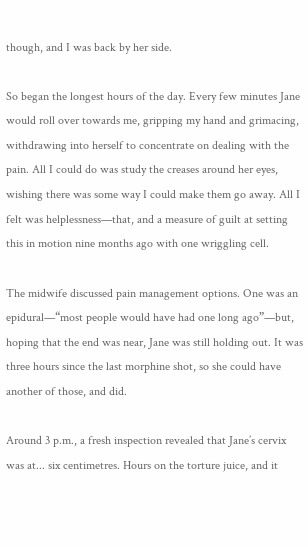though, and I was back by her side.

So began the longest hours of the day. Every few minutes Jane would roll over towards me, gripping my hand and grimacing, withdrawing into herself to concentrate on dealing with the pain. All I could do was study the creases around her eyes, wishing there was some way I could make them go away. All I felt was helplessness—that, and a measure of guilt at setting this in motion nine months ago with one wriggling cell.

The midwife discussed pain management options. One was an epidural—“most people would have had one long ago”—but, hoping that the end was near, Jane was still holding out. It was three hours since the last morphine shot, so she could have another of those, and did.

Around 3 p.m., a fresh inspection revealed that Jane’s cervix was at... six centimetres. Hours on the torture juice, and it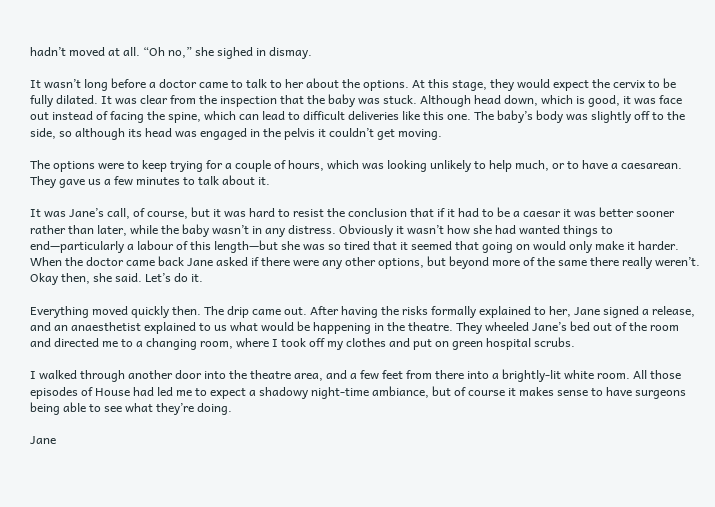hadn’t moved at all. “Oh no,” she sighed in dismay.

It wasn’t long before a doctor came to talk to her about the options. At this stage, they would expect the cervix to be fully dilated. It was clear from the inspection that the baby was stuck. Although head down, which is good, it was face out instead of facing the spine, which can lead to difficult deliveries like this one. The baby’s body was slightly off to the side, so although its head was engaged in the pelvis it couldn’t get moving.

The options were to keep trying for a couple of hours, which was looking unlikely to help much, or to have a caesarean. They gave us a few minutes to talk about it.

It was Jane’s call, of course, but it was hard to resist the conclusion that if it had to be a caesar it was better sooner rather than later, while the baby wasn’t in any distress. Obviously it wasn’t how she had wanted things to end—particularly a labour of this length—but she was so tired that it seemed that going on would only make it harder. When the doctor came back Jane asked if there were any other options, but beyond more of the same there really weren’t. Okay then, she said. Let’s do it.

Everything moved quickly then. The drip came out. After having the risks formally explained to her, Jane signed a release, and an anaesthetist explained to us what would be happening in the theatre. They wheeled Jane’s bed out of the room and directed me to a changing room, where I took off my clothes and put on green hospital scrubs.

I walked through another door into the theatre area, and a few feet from there into a brightly-lit white room. All those episodes of House had led me to expect a shadowy night-time ambiance, but of course it makes sense to have surgeons being able to see what they’re doing.

Jane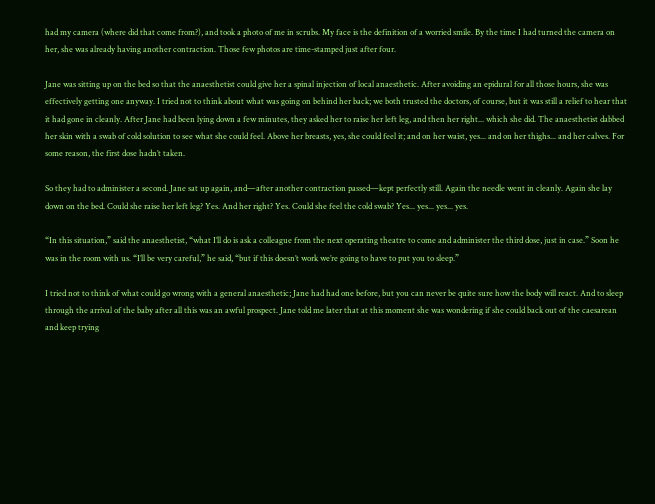had my camera (where did that come from?), and took a photo of me in scrubs. My face is the definition of a worried smile. By the time I had turned the camera on her, she was already having another contraction. Those few photos are time-stamped just after four.

Jane was sitting up on the bed so that the anaesthetist could give her a spinal injection of local anaesthetic. After avoiding an epidural for all those hours, she was effectively getting one anyway. I tried not to think about what was going on behind her back; we both trusted the doctors, of course, but it was still a relief to hear that it had gone in cleanly. After Jane had been lying down a few minutes, they asked her to raise her left leg, and then her right... which she did. The anaesthetist dabbed her skin with a swab of cold solution to see what she could feel. Above her breasts, yes, she could feel it; and on her waist, yes... and on her thighs... and her calves. For some reason, the first dose hadn’t taken.

So they had to administer a second. Jane sat up again, and—after another contraction passed—kept perfectly still. Again the needle went in cleanly. Again she lay down on the bed. Could she raise her left leg? Yes. And her right? Yes. Could she feel the cold swab? Yes... yes... yes... yes.

“In this situation,” said the anaesthetist, “what I’ll do is ask a colleague from the next operating theatre to come and administer the third dose, just in case.” Soon he was in the room with us. “I’ll be very careful,” he said, “but if this doesn’t work we’re going to have to put you to sleep.”

I tried not to think of what could go wrong with a general anaesthetic; Jane had had one before, but you can never be quite sure how the body will react. And to sleep through the arrival of the baby after all this was an awful prospect. Jane told me later that at this moment she was wondering if she could back out of the caesarean and keep trying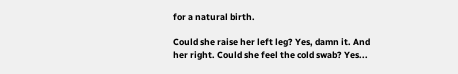for a natural birth.

Could she raise her left leg? Yes, damn it. And her right. Could she feel the cold swab? Yes...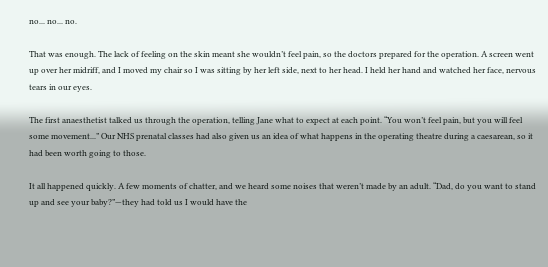no... no... no.

That was enough. The lack of feeling on the skin meant she wouldn’t feel pain, so the doctors prepared for the operation. A screen went up over her midriff, and I moved my chair so I was sitting by her left side, next to her head. I held her hand and watched her face, nervous tears in our eyes.

The first anaesthetist talked us through the operation, telling Jane what to expect at each point. “You won’t feel pain, but you will feel some movement...” Our NHS prenatal classes had also given us an idea of what happens in the operating theatre during a caesarean, so it had been worth going to those.

It all happened quickly. A few moments of chatter, and we heard some noises that weren’t made by an adult. “Dad, do you want to stand up and see your baby?”—they had told us I would have the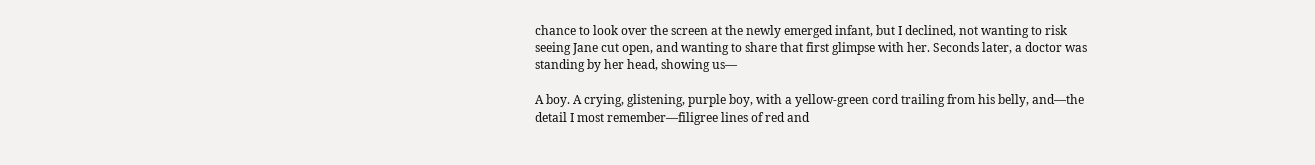chance to look over the screen at the newly emerged infant, but I declined, not wanting to risk seeing Jane cut open, and wanting to share that first glimpse with her. Seconds later, a doctor was standing by her head, showing us—

A boy. A crying, glistening, purple boy, with a yellow-green cord trailing from his belly, and—the detail I most remember—filigree lines of red and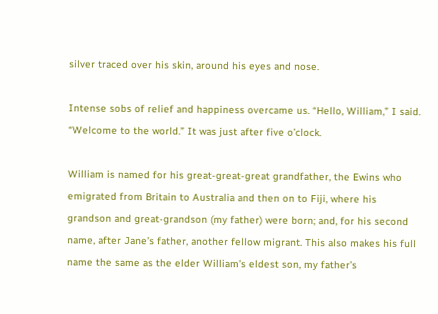silver traced over his skin, around his eyes and nose.

Intense sobs of relief and happiness overcame us. “Hello, William,” I said. “Welcome to the world.” It was just after five o’clock.

William is named for his great-great-great grandfather, the Ewins who emigrated from Britain to Australia and then on to Fiji, where his grandson and great-grandson (my father) were born; and, for his second name, after Jane’s father, another fellow migrant. This also makes his full name the same as the elder William’s eldest son, my father’s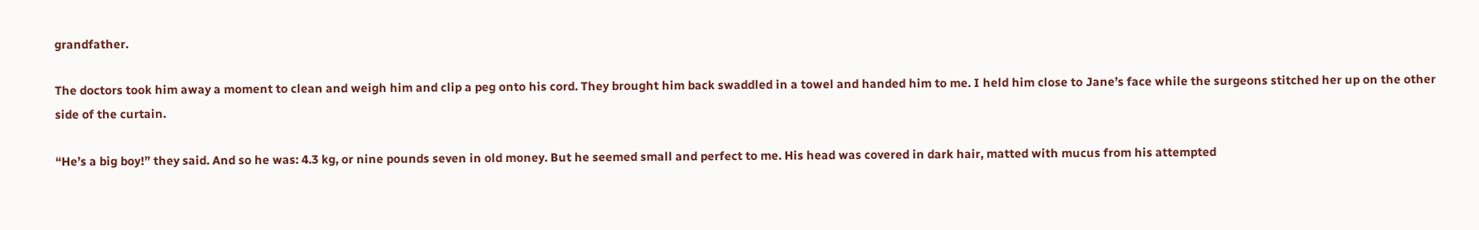grandfather.

The doctors took him away a moment to clean and weigh him and clip a peg onto his cord. They brought him back swaddled in a towel and handed him to me. I held him close to Jane’s face while the surgeons stitched her up on the other side of the curtain.

“He’s a big boy!” they said. And so he was: 4.3 kg, or nine pounds seven in old money. But he seemed small and perfect to me. His head was covered in dark hair, matted with mucus from his attempted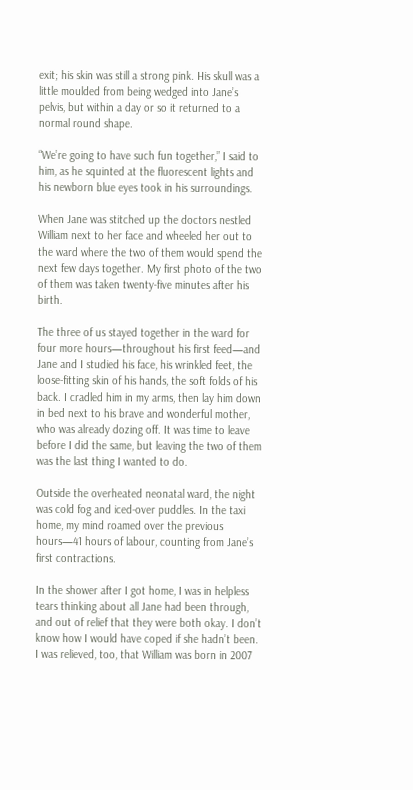exit; his skin was still a strong pink. His skull was a little moulded from being wedged into Jane’s pelvis, but within a day or so it returned to a normal round shape.

“We’re going to have such fun together,” I said to him, as he squinted at the fluorescent lights and his newborn blue eyes took in his surroundings.

When Jane was stitched up the doctors nestled William next to her face and wheeled her out to the ward where the two of them would spend the next few days together. My first photo of the two of them was taken twenty-five minutes after his birth.

The three of us stayed together in the ward for four more hours—throughout his first feed—and Jane and I studied his face, his wrinkled feet, the loose-fitting skin of his hands, the soft folds of his back. I cradled him in my arms, then lay him down in bed next to his brave and wonderful mother, who was already dozing off. It was time to leave before I did the same, but leaving the two of them was the last thing I wanted to do.

Outside the overheated neonatal ward, the night was cold fog and iced-over puddles. In the taxi home, my mind roamed over the previous hours—41 hours of labour, counting from Jane’s first contractions.

In the shower after I got home, I was in helpless tears thinking about all Jane had been through, and out of relief that they were both okay. I don’t know how I would have coped if she hadn’t been. I was relieved, too, that William was born in 2007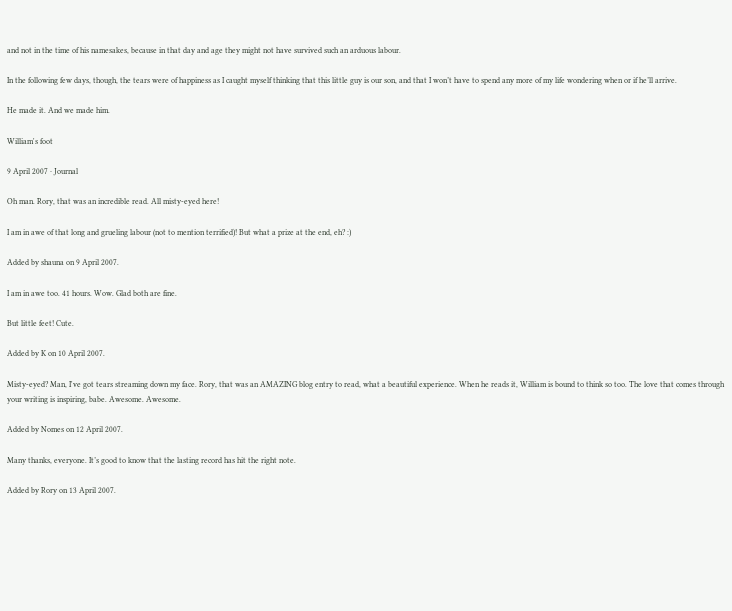and not in the time of his namesakes, because in that day and age they might not have survived such an arduous labour.

In the following few days, though, the tears were of happiness as I caught myself thinking that this little guy is our son, and that I won’t have to spend any more of my life wondering when or if he’ll arrive.

He made it. And we made him.

William's foot

9 April 2007 · Journal

Oh man. Rory, that was an incredible read. All misty-eyed here!

I am in awe of that long and grueling labour (not to mention terrified)! But what a prize at the end, eh? :)

Added by shauna on 9 April 2007.

I am in awe too. 41 hours. Wow. Glad both are fine.

But little feet! Cute.

Added by K on 10 April 2007.

Misty-eyed? Man, I've got tears streaming down my face. Rory, that was an AMAZING blog entry to read, what a beautiful experience. When he reads it, William is bound to think so too. The love that comes through your writing is inspiring, babe. Awesome. Awesome.

Added by Nomes on 12 April 2007.

Many thanks, everyone. It’s good to know that the lasting record has hit the right note.

Added by Rory on 13 April 2007.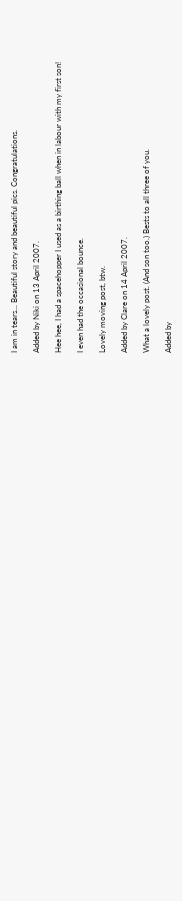I am in tears... Beautiful story and beautiful pics. Congratulations.

Added by Niki on 13 April 2007.

Hee hee, I had a spacehopper I used as a birthing ball when in labour with my first son!

I even had the occasional bounce.

Lovely moving post, btw.

Added by Clare on 14 April 2007.

What a lovely post. (And son too.) Bests to all three of you.

Added by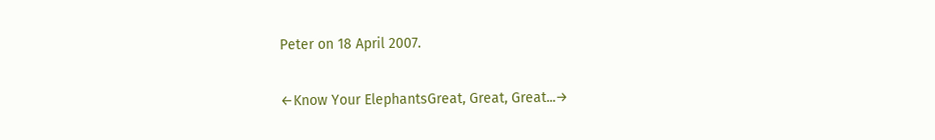Peter on 18 April 2007.

←Know Your ElephantsGreat, Great, Great...→